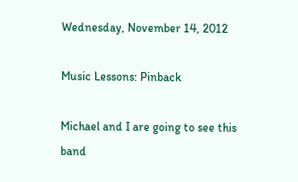Wednesday, November 14, 2012

Music Lessons: Pinback

Michael and I are going to see this band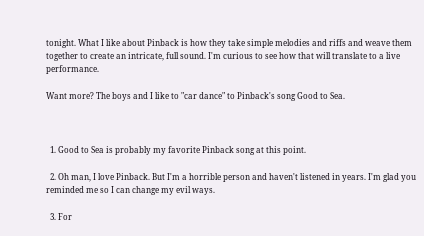tonight. What I like about Pinback is how they take simple melodies and riffs and weave them together to create an intricate, full sound. I'm curious to see how that will translate to a live performance.

Want more? The boys and I like to "car dance" to Pinback's song Good to Sea.



  1. Good to Sea is probably my favorite Pinback song at this point.

  2. Oh man, I love Pinback. But I'm a horrible person and haven't listened in years. I'm glad you reminded me so I can change my evil ways.

  3. For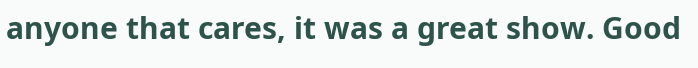anyone that cares, it was a great show. Good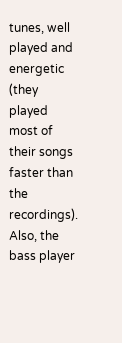tunes, well played and energetic (they played most of their songs faster than the recordings). Also, the bass player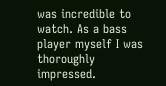was incredible to watch. As a bass player myself I was thoroughly impressed.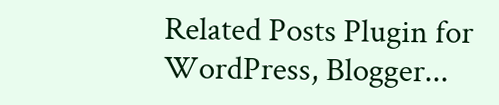Related Posts Plugin for WordPress, Blogger...